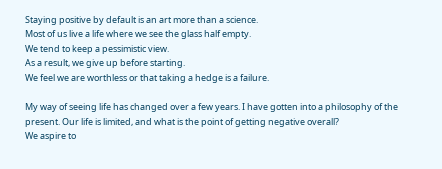Staying positive by default is an art more than a science.
Most of us live a life where we see the glass half empty.
We tend to keep a pessimistic view.
As a result, we give up before starting.
We feel we are worthless or that taking a hedge is a failure.

My way of seeing life has changed over a few years. I have gotten into a philosophy of the present. Our life is limited, and what is the point of getting negative overall?
We aspire to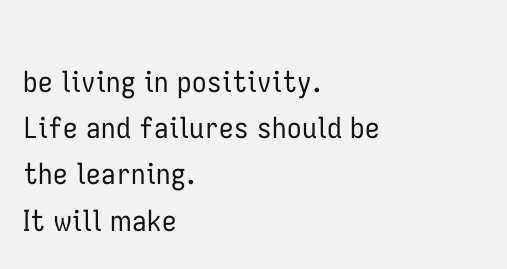be living in positivity.
Life and failures should be the learning.
It will make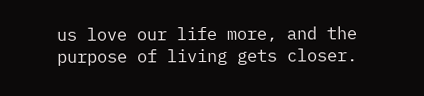us love our life more, and the purpose of living gets closer.